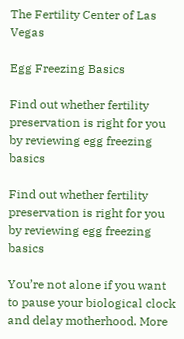The Fertility Center of Las Vegas

Egg Freezing Basics

Find out whether fertility preservation is right for you by reviewing egg freezing basics

Find out whether fertility preservation is right for you by reviewing egg freezing basics

You’re not alone if you want to pause your biological clock and delay motherhood. More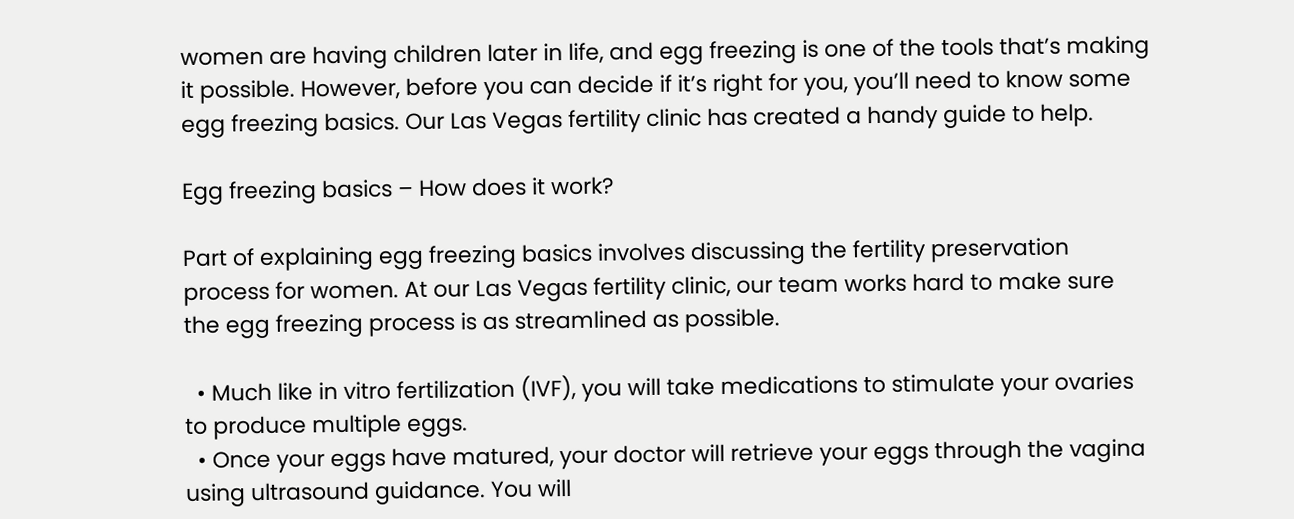women are having children later in life, and egg freezing is one of the tools that’s making it possible. However, before you can decide if it’s right for you, you’ll need to know some egg freezing basics. Our Las Vegas fertility clinic has created a handy guide to help.

Egg freezing basics – How does it work?

Part of explaining egg freezing basics involves discussing the fertility preservation process for women. At our Las Vegas fertility clinic, our team works hard to make sure the egg freezing process is as streamlined as possible.

  • Much like in vitro fertilization (IVF), you will take medications to stimulate your ovaries to produce multiple eggs.
  • Once your eggs have matured, your doctor will retrieve your eggs through the vagina using ultrasound guidance. You will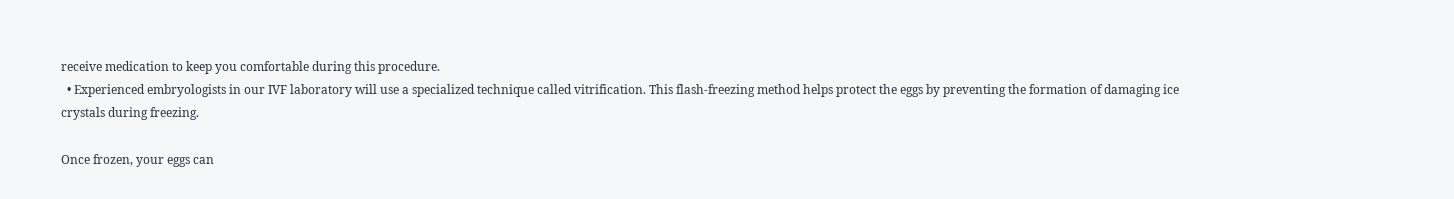receive medication to keep you comfortable during this procedure.
  • Experienced embryologists in our IVF laboratory will use a specialized technique called vitrification. This flash-freezing method helps protect the eggs by preventing the formation of damaging ice crystals during freezing.

Once frozen, your eggs can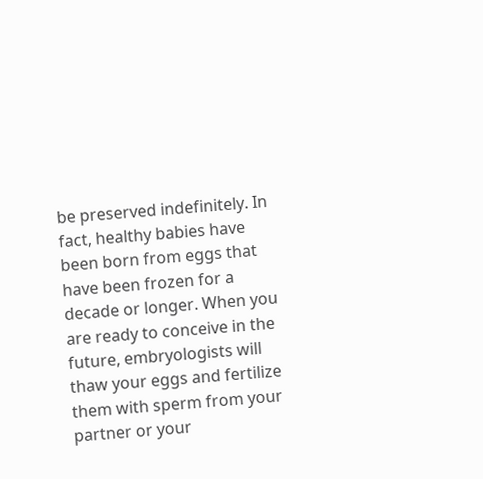be preserved indefinitely. In fact, healthy babies have been born from eggs that have been frozen for a decade or longer. When you are ready to conceive in the future, embryologists will thaw your eggs and fertilize them with sperm from your partner or your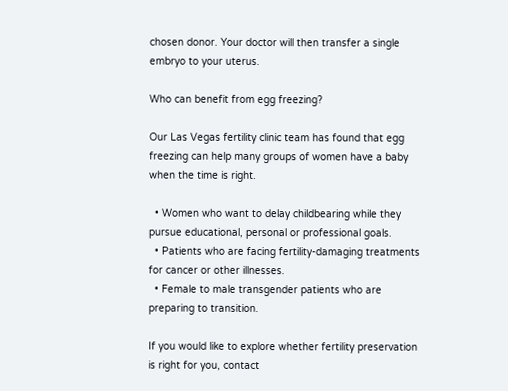chosen donor. Your doctor will then transfer a single embryo to your uterus.

Who can benefit from egg freezing?

Our Las Vegas fertility clinic team has found that egg freezing can help many groups of women have a baby when the time is right.

  • Women who want to delay childbearing while they pursue educational, personal or professional goals.
  • Patients who are facing fertility-damaging treatments for cancer or other illnesses.
  • Female to male transgender patients who are preparing to transition.

If you would like to explore whether fertility preservation is right for you, contact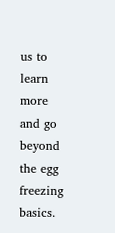us to learn more and go beyond the egg freezing basics.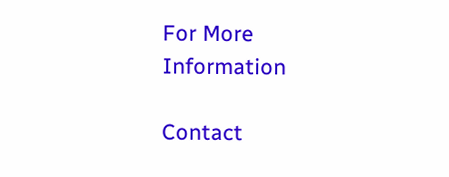For More Information

Contact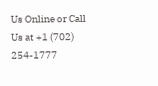Us Online or Call Us at +1 (702) 254-1777